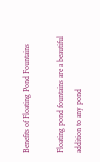Benefits of Floating Pond Fountains

Floating pond fountains are a beautiful addition to any pond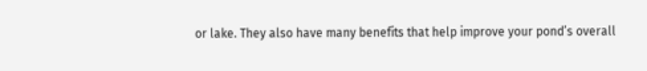or lake. They also have many benefits that help improve your pond’s overall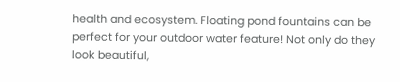health and ecosystem. Floating pond fountains can be perfect for your outdoor water feature! Not only do they look beautiful,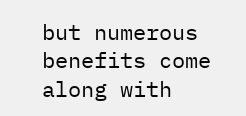but numerous benefits come along with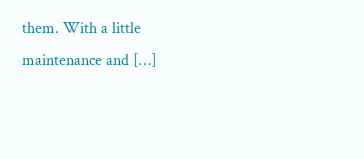them. With a little maintenance and […]